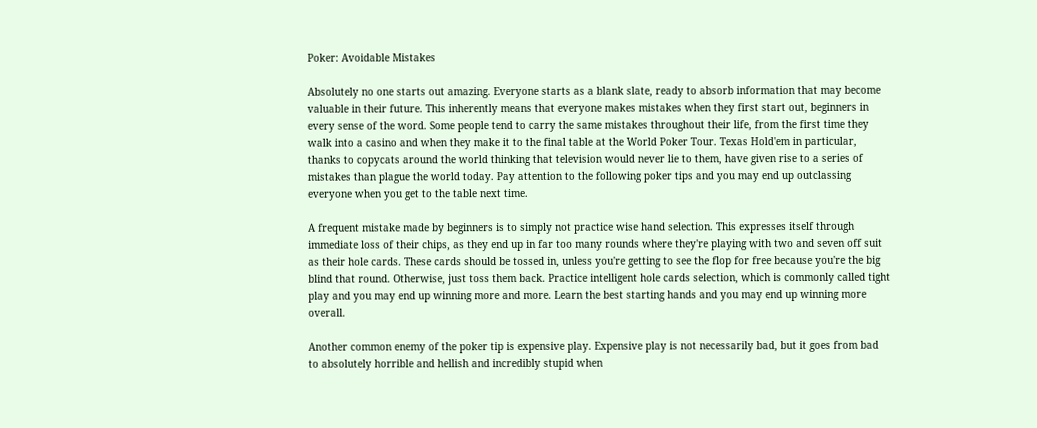Poker: Avoidable Mistakes

Absolutely no one starts out amazing. Everyone starts as a blank slate, ready to absorb information that may become valuable in their future. This inherently means that everyone makes mistakes when they first start out, beginners in every sense of the word. Some people tend to carry the same mistakes throughout their life, from the first time they walk into a casino and when they make it to the final table at the World Poker Tour. Texas Hold'em in particular, thanks to copycats around the world thinking that television would never lie to them, have given rise to a series of mistakes than plague the world today. Pay attention to the following poker tips and you may end up outclassing everyone when you get to the table next time.

A frequent mistake made by beginners is to simply not practice wise hand selection. This expresses itself through immediate loss of their chips, as they end up in far too many rounds where they're playing with two and seven off suit as their hole cards. These cards should be tossed in, unless you're getting to see the flop for free because you're the big blind that round. Otherwise, just toss them back. Practice intelligent hole cards selection, which is commonly called tight play and you may end up winning more and more. Learn the best starting hands and you may end up winning more overall.

Another common enemy of the poker tip is expensive play. Expensive play is not necessarily bad, but it goes from bad to absolutely horrible and hellish and incredibly stupid when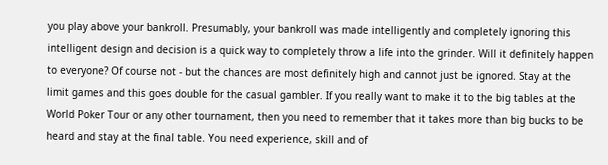you play above your bankroll. Presumably, your bankroll was made intelligently and completely ignoring this intelligent design and decision is a quick way to completely throw a life into the grinder. Will it definitely happen to everyone? Of course not - but the chances are most definitely high and cannot just be ignored. Stay at the limit games and this goes double for the casual gambler. If you really want to make it to the big tables at the World Poker Tour or any other tournament, then you need to remember that it takes more than big bucks to be heard and stay at the final table. You need experience, skill and of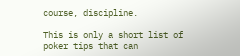course, discipline.

This is only a short list of poker tips that can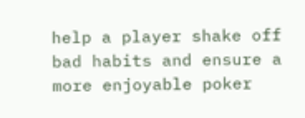help a player shake off bad habits and ensure a more enjoyable poker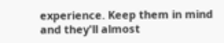experience. Keep them in mind and they'll almost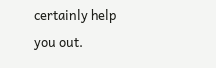certainly help you out.